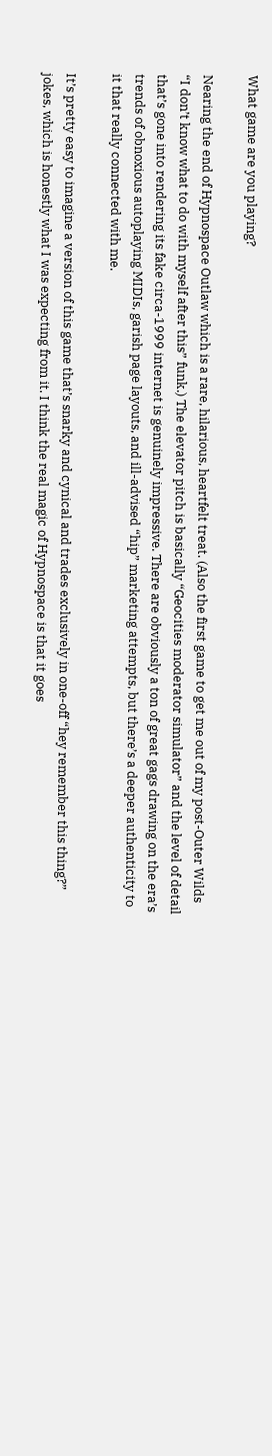What game are you playing?

Nearing the end of Hypnospace Outlaw which is a rare, hilarious, heartfelt treat. (Also the first game to get me out of my post-Outer Wilds “I don’t know what to do with myself after this” funk.) The elevator pitch is basically “Geocities moderator simulator” and the level of detail that’s gone into rendering its fake circa-1999 internet is genuinely impressive. There are obviously a ton of great gags drawing on the era’s trends of obnoxious autoplaying MIDIs, garish page layouts, and ill-advised “hip” marketing attempts, but there’s a deeper authenticity to it that really connected with me.

It’s pretty easy to imagine a version of this game that’s snarky and cynical and trades exclusively in one-off “hey remember this thing?” jokes, which is honestly what I was expecting from it. I think the real magic of Hypnospace is that it goes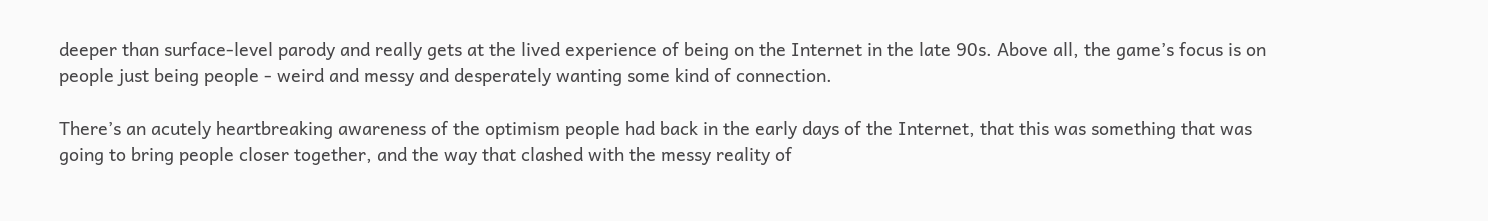deeper than surface-level parody and really gets at the lived experience of being on the Internet in the late 90s. Above all, the game’s focus is on people just being people - weird and messy and desperately wanting some kind of connection.

There’s an acutely heartbreaking awareness of the optimism people had back in the early days of the Internet, that this was something that was going to bring people closer together, and the way that clashed with the messy reality of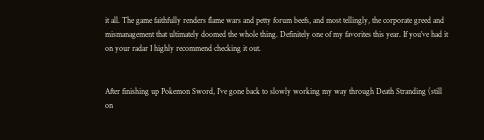it all. The game faithfully renders flame wars and petty forum beefs, and most tellingly, the corporate greed and mismanagement that ultimately doomed the whole thing. Definitely one of my favorites this year. If you’ve had it on your radar I highly recommend checking it out.


After finishing up Pokemon Sword, I’ve gone back to slowly working my way through Death Stranding (still on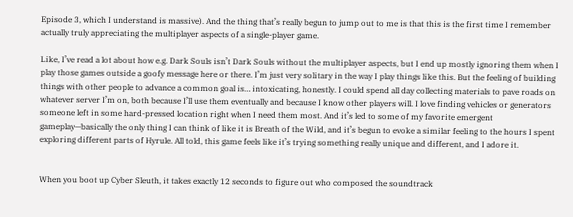Episode 3, which I understand is massive). And the thing that’s really begun to jump out to me is that this is the first time I remember actually truly appreciating the multiplayer aspects of a single-player game.

Like, I’ve read a lot about how e.g. Dark Souls isn’t Dark Souls without the multiplayer aspects, but I end up mostly ignoring them when I play those games outside a goofy message here or there. I’m just very solitary in the way I play things like this. But the feeling of building things with other people to advance a common goal is… intoxicating, honestly. I could spend all day collecting materials to pave roads on whatever server I’m on, both because I’ll use them eventually and because I know other players will. I love finding vehicles or generators someone left in some hard-pressed location right when I need them most. And it’s led to some of my favorite emergent gameplay—basically the only thing I can think of like it is Breath of the Wild, and it’s begun to evoke a similar feeling to the hours I spent exploring different parts of Hyrule. All told, this game feels like it’s trying something really unique and different, and I adore it.


When you boot up Cyber Sleuth, it takes exactly 12 seconds to figure out who composed the soundtrack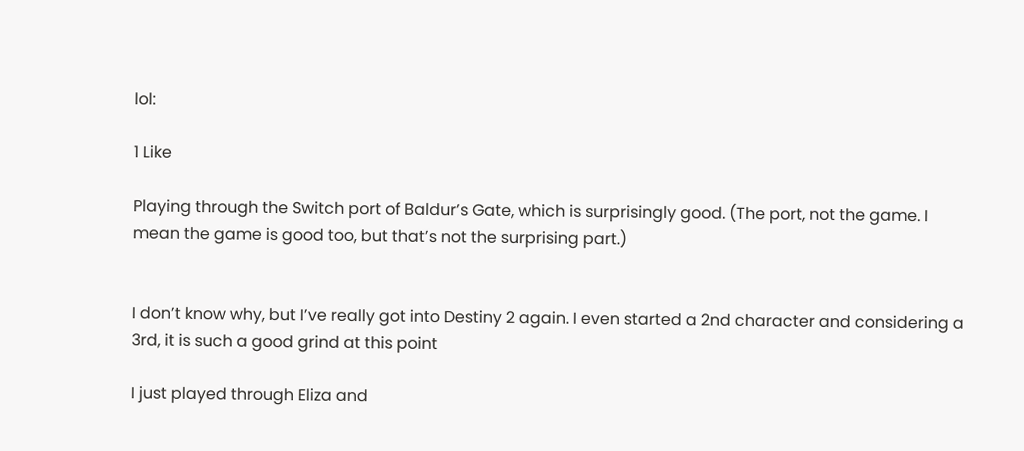lol:

1 Like

Playing through the Switch port of Baldur’s Gate, which is surprisingly good. (The port, not the game. I mean the game is good too, but that’s not the surprising part.)


I don’t know why, but I’ve really got into Destiny 2 again. I even started a 2nd character and considering a 3rd, it is such a good grind at this point

I just played through Eliza and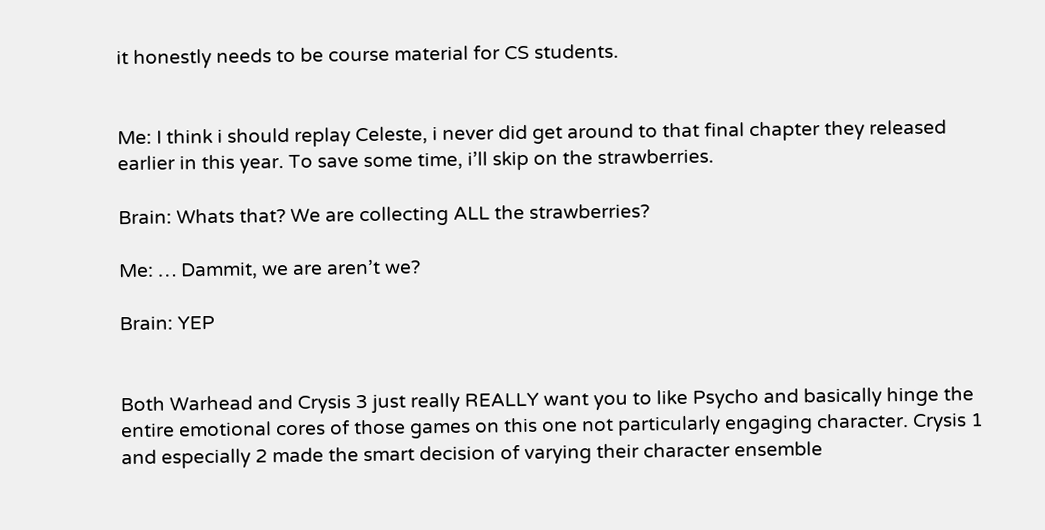it honestly needs to be course material for CS students.


Me: I think i should replay Celeste, i never did get around to that final chapter they released earlier in this year. To save some time, i’ll skip on the strawberries.

Brain: Whats that? We are collecting ALL the strawberries?

Me: … Dammit, we are aren’t we?

Brain: YEP


Both Warhead and Crysis 3 just really REALLY want you to like Psycho and basically hinge the entire emotional cores of those games on this one not particularly engaging character. Crysis 1 and especially 2 made the smart decision of varying their character ensemble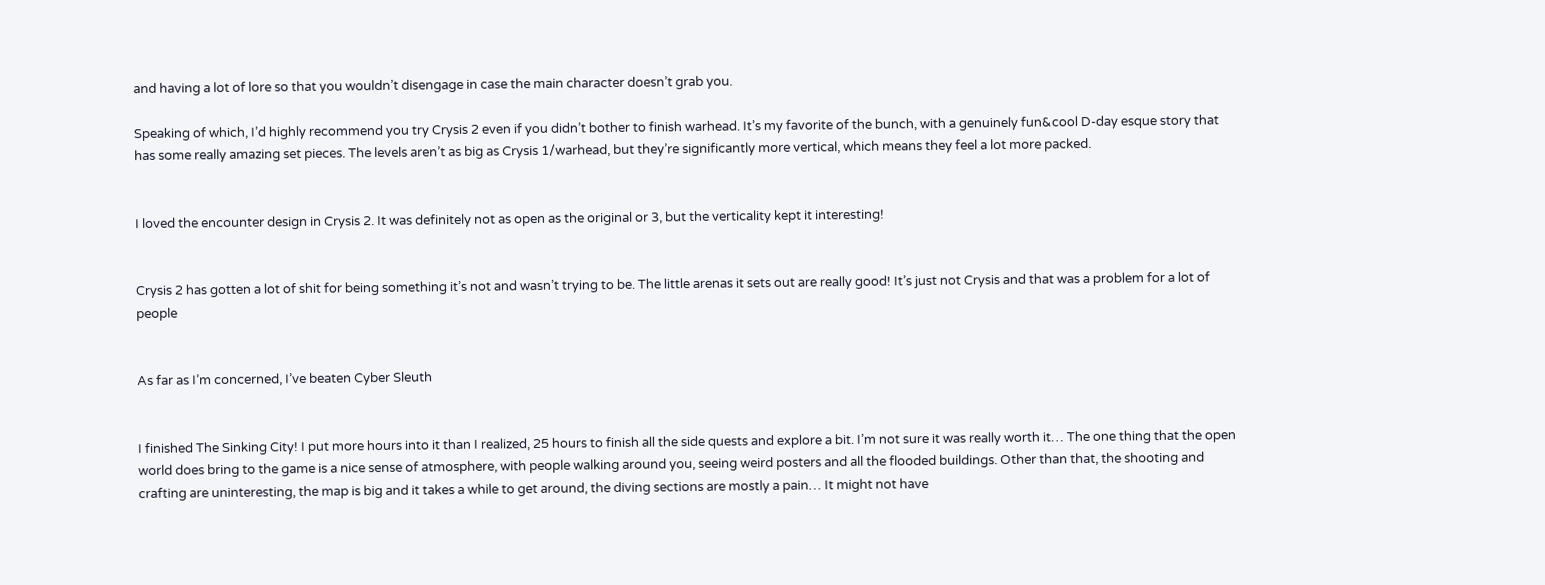and having a lot of lore so that you wouldn’t disengage in case the main character doesn’t grab you.

Speaking of which, I’d highly recommend you try Crysis 2 even if you didn’t bother to finish warhead. It’s my favorite of the bunch, with a genuinely fun&cool D-day esque story that has some really amazing set pieces. The levels aren’t as big as Crysis 1/warhead, but they’re significantly more vertical, which means they feel a lot more packed.


I loved the encounter design in Crysis 2. It was definitely not as open as the original or 3, but the verticality kept it interesting!


Crysis 2 has gotten a lot of shit for being something it’s not and wasn’t trying to be. The little arenas it sets out are really good! It’s just not Crysis and that was a problem for a lot of people


As far as I’m concerned, I’ve beaten Cyber Sleuth


I finished The Sinking City! I put more hours into it than I realized, 25 hours to finish all the side quests and explore a bit. I’m not sure it was really worth it… The one thing that the open world does bring to the game is a nice sense of atmosphere, with people walking around you, seeing weird posters and all the flooded buildings. Other than that, the shooting and crafting are uninteresting, the map is big and it takes a while to get around, the diving sections are mostly a pain… It might not have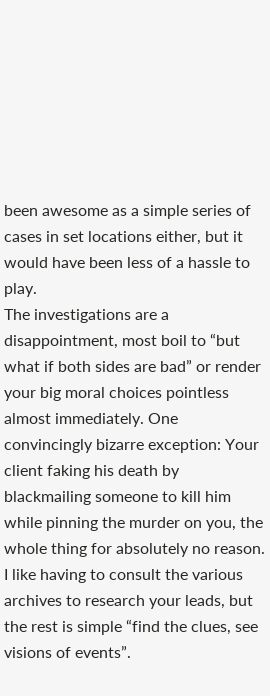been awesome as a simple series of cases in set locations either, but it would have been less of a hassle to play.
The investigations are a disappointment, most boil to “but what if both sides are bad” or render your big moral choices pointless almost immediately. One convincingly bizarre exception: Your client faking his death by blackmailing someone to kill him while pinning the murder on you, the whole thing for absolutely no reason. I like having to consult the various archives to research your leads, but the rest is simple “find the clues, see visions of events”.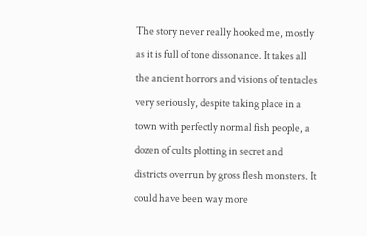The story never really hooked me, mostly as it is full of tone dissonance. It takes all the ancient horrors and visions of tentacles very seriously, despite taking place in a town with perfectly normal fish people, a dozen of cults plotting in secret and districts overrun by gross flesh monsters. It could have been way more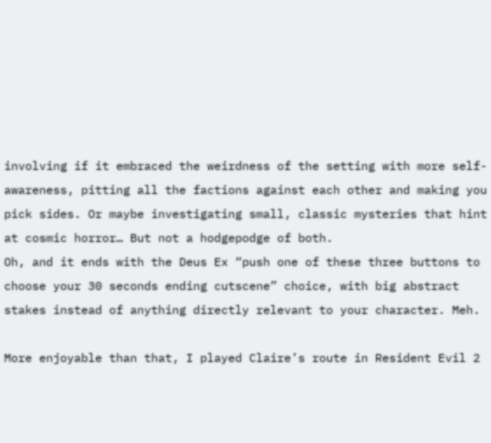involving if it embraced the weirdness of the setting with more self-awareness, pitting all the factions against each other and making you pick sides. Or maybe investigating small, classic mysteries that hint at cosmic horror… But not a hodgepodge of both.
Oh, and it ends with the Deus Ex “push one of these three buttons to choose your 30 seconds ending cutscene” choice, with big abstract stakes instead of anything directly relevant to your character. Meh.

More enjoyable than that, I played Claire’s route in Resident Evil 2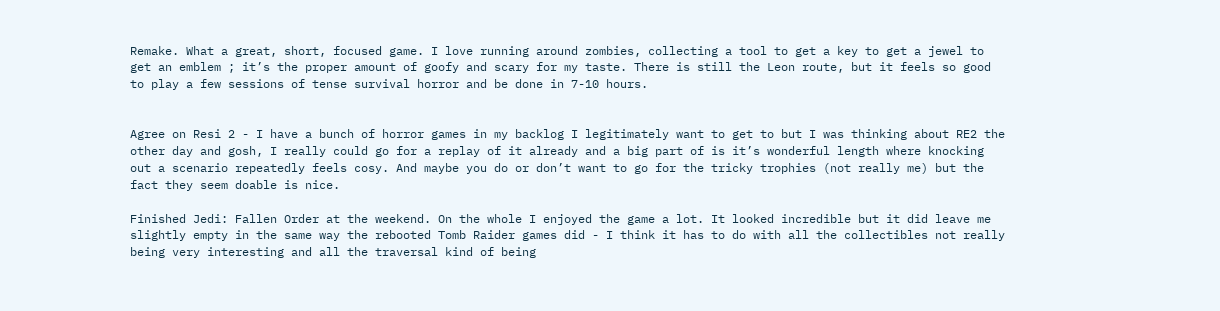Remake. What a great, short, focused game. I love running around zombies, collecting a tool to get a key to get a jewel to get an emblem ; it’s the proper amount of goofy and scary for my taste. There is still the Leon route, but it feels so good to play a few sessions of tense survival horror and be done in 7-10 hours.


Agree on Resi 2 - I have a bunch of horror games in my backlog I legitimately want to get to but I was thinking about RE2 the other day and gosh, I really could go for a replay of it already and a big part of is it’s wonderful length where knocking out a scenario repeatedly feels cosy. And maybe you do or don’t want to go for the tricky trophies (not really me) but the fact they seem doable is nice.

Finished Jedi: Fallen Order at the weekend. On the whole I enjoyed the game a lot. It looked incredible but it did leave me slightly empty in the same way the rebooted Tomb Raider games did - I think it has to do with all the collectibles not really being very interesting and all the traversal kind of being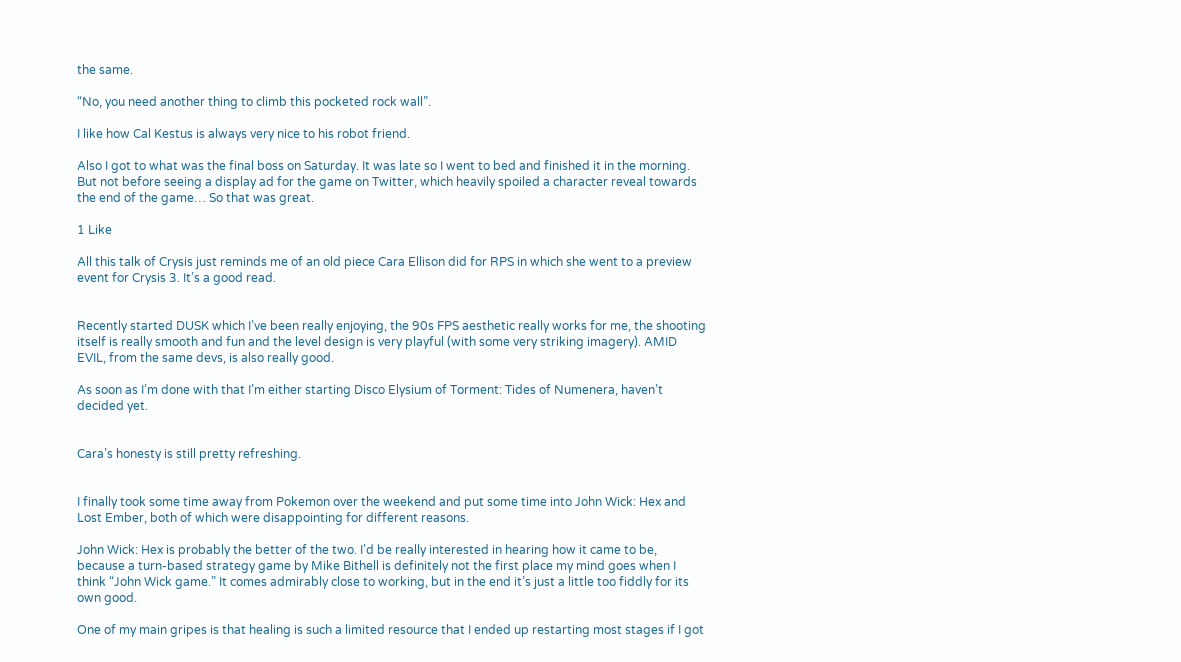the same.

“No, you need another thing to climb this pocketed rock wall”.

I like how Cal Kestus is always very nice to his robot friend.

Also I got to what was the final boss on Saturday. It was late so I went to bed and finished it in the morning. But not before seeing a display ad for the game on Twitter, which heavily spoiled a character reveal towards the end of the game… So that was great.

1 Like

All this talk of Crysis just reminds me of an old piece Cara Ellison did for RPS in which she went to a preview event for Crysis 3. It’s a good read.


Recently started DUSK which I’ve been really enjoying, the 90s FPS aesthetic really works for me, the shooting itself is really smooth and fun and the level design is very playful (with some very striking imagery). AMID EVIL, from the same devs, is also really good.

As soon as I’m done with that I’m either starting Disco Elysium of Torment: Tides of Numenera, haven’t decided yet.


Cara’s honesty is still pretty refreshing.


I finally took some time away from Pokemon over the weekend and put some time into John Wick: Hex and Lost Ember, both of which were disappointing for different reasons.

John Wick: Hex is probably the better of the two. I’d be really interested in hearing how it came to be, because a turn-based strategy game by Mike Bithell is definitely not the first place my mind goes when I think “John Wick game.” It comes admirably close to working, but in the end it’s just a little too fiddly for its own good.

One of my main gripes is that healing is such a limited resource that I ended up restarting most stages if I got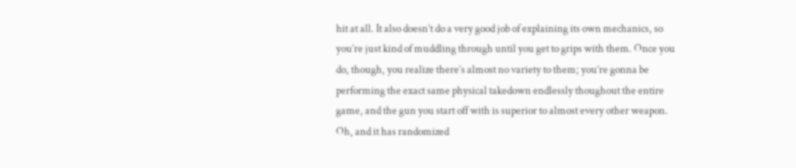hit at all. It also doesn’t do a very good job of explaining its own mechanics, so you’re just kind of muddling through until you get to grips with them. Once you do, though, you realize there’s almost no variety to them; you’re gonna be performing the exact same physical takedown endlessly thoughout the entire game, and the gun you start off with is superior to almost every other weapon. Oh, and it has randomized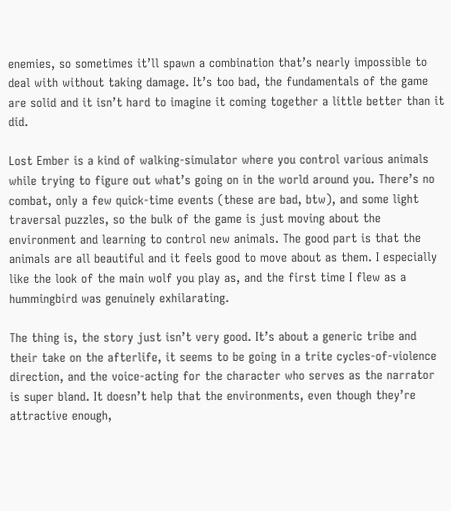enemies, so sometimes it’ll spawn a combination that’s nearly impossible to deal with without taking damage. It’s too bad, the fundamentals of the game are solid and it isn’t hard to imagine it coming together a little better than it did.

Lost Ember is a kind of walking-simulator where you control various animals while trying to figure out what’s going on in the world around you. There’s no combat, only a few quick-time events (these are bad, btw), and some light traversal puzzles, so the bulk of the game is just moving about the environment and learning to control new animals. The good part is that the animals are all beautiful and it feels good to move about as them. I especially like the look of the main wolf you play as, and the first time I flew as a hummingbird was genuinely exhilarating.

The thing is, the story just isn’t very good. It’s about a generic tribe and their take on the afterlife, it seems to be going in a trite cycles-of-violence direction, and the voice-acting for the character who serves as the narrator is super bland. It doesn’t help that the environments, even though they’re attractive enough,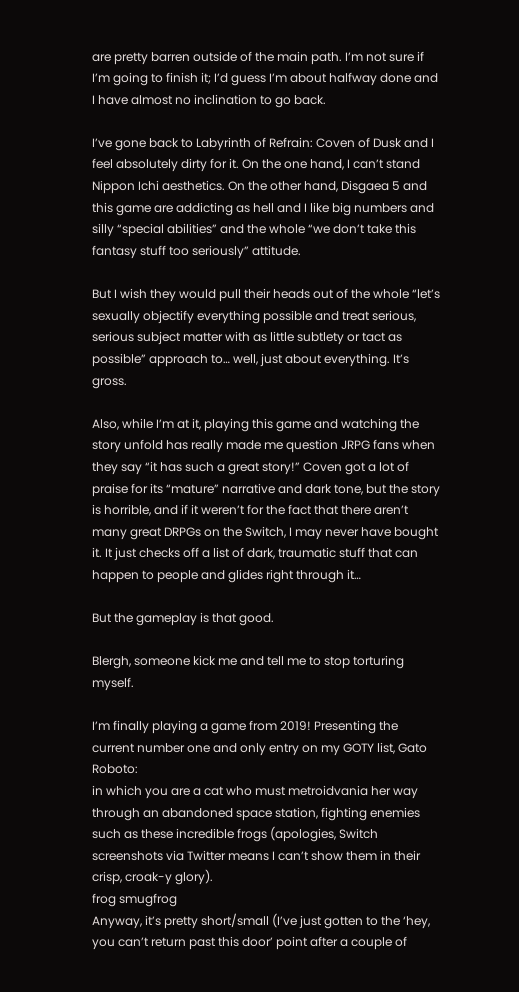are pretty barren outside of the main path. I’m not sure if I’m going to finish it; I’d guess I’m about halfway done and I have almost no inclination to go back.

I’ve gone back to Labyrinth of Refrain: Coven of Dusk and I feel absolutely dirty for it. On the one hand, I can’t stand Nippon Ichi aesthetics. On the other hand, Disgaea 5 and this game are addicting as hell and I like big numbers and silly “special abilities” and the whole “we don’t take this fantasy stuff too seriously” attitude.

But I wish they would pull their heads out of the whole “let’s sexually objectify everything possible and treat serious, serious subject matter with as little subtlety or tact as possible” approach to… well, just about everything. It’s gross.

Also, while I’m at it, playing this game and watching the story unfold has really made me question JRPG fans when they say “it has such a great story!” Coven got a lot of praise for its “mature” narrative and dark tone, but the story is horrible, and if it weren’t for the fact that there aren’t many great DRPGs on the Switch, I may never have bought it. It just checks off a list of dark, traumatic stuff that can happen to people and glides right through it…

But the gameplay is that good.

Blergh, someone kick me and tell me to stop torturing myself.

I’m finally playing a game from 2019! Presenting the current number one and only entry on my GOTY list, Gato Roboto:
in which you are a cat who must metroidvania her way through an abandoned space station, fighting enemies such as these incredible frogs (apologies, Switch screenshots via Twitter means I can’t show them in their crisp, croak-y glory).
frog smugfrog
Anyway, it’s pretty short/small (I’ve just gotten to the ‘hey, you can’t return past this door’ point after a couple of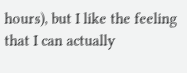hours), but I like the feeling that I can actually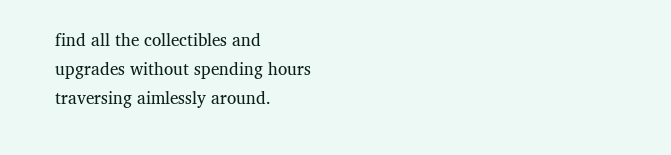find all the collectibles and upgrades without spending hours traversing aimlessly around.